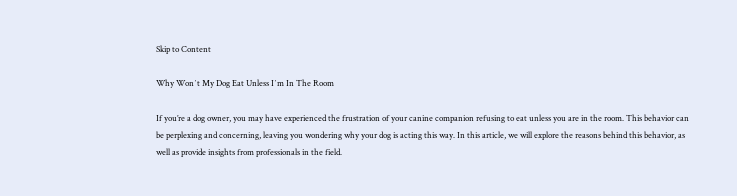Skip to Content

Why Wonʼt My Dog Eat Unless Iʼm In The Room

If you’re a dog owner, you may have experienced the frustration of your canine companion refusing to eat unless you are in the room. This behavior can be perplexing and concerning, leaving you wondering why your dog is acting this way. In this article, we will explore the reasons behind this behavior, as well as provide insights from professionals in the field.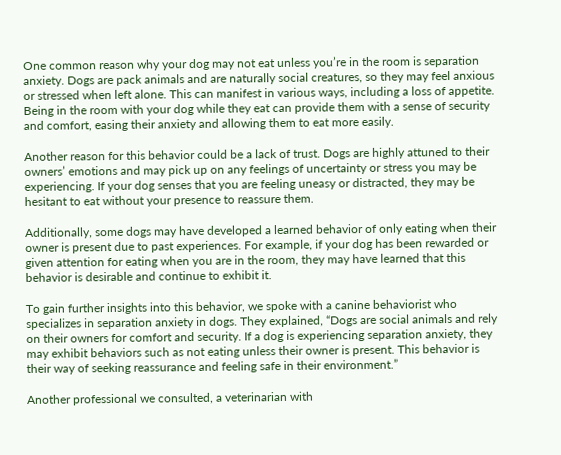One common reason why your dog may not eat unless you’re in the room is separation anxiety. Dogs are pack animals and are naturally social creatures, so they may feel anxious or stressed when left alone. This can manifest in various ways, including a loss of appetite. Being in the room with your dog while they eat can provide them with a sense of security and comfort, easing their anxiety and allowing them to eat more easily.

Another reason for this behavior could be a lack of trust. Dogs are highly attuned to their owners’ emotions and may pick up on any feelings of uncertainty or stress you may be experiencing. If your dog senses that you are feeling uneasy or distracted, they may be hesitant to eat without your presence to reassure them.

Additionally, some dogs may have developed a learned behavior of only eating when their owner is present due to past experiences. For example, if your dog has been rewarded or given attention for eating when you are in the room, they may have learned that this behavior is desirable and continue to exhibit it.

To gain further insights into this behavior, we spoke with a canine behaviorist who specializes in separation anxiety in dogs. They explained, “Dogs are social animals and rely on their owners for comfort and security. If a dog is experiencing separation anxiety, they may exhibit behaviors such as not eating unless their owner is present. This behavior is their way of seeking reassurance and feeling safe in their environment.”

Another professional we consulted, a veterinarian with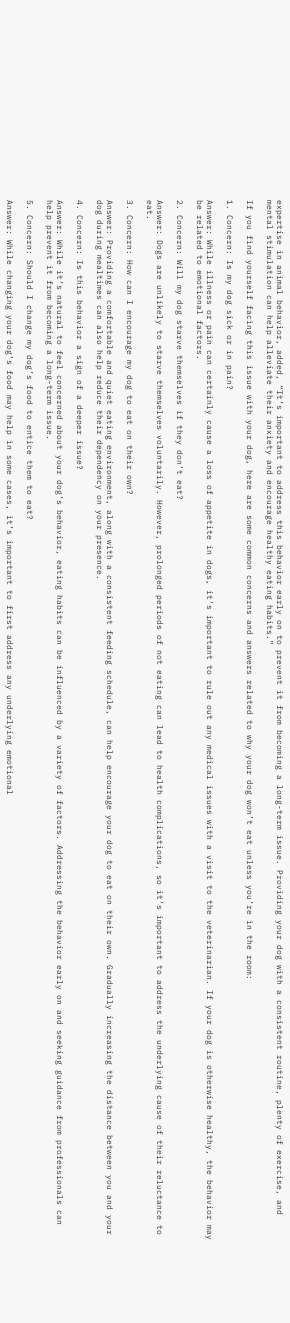expertise in animal behavior, added, “It’s important to address this behavior early on to prevent it from becoming a long-term issue. Providing your dog with a consistent routine, plenty of exercise, and mental stimulation can help alleviate their anxiety and encourage healthy eating habits.”

If you find yourself facing this issue with your dog, here are some common concerns and answers related to why your dog won’t eat unless you’re in the room:

1. Concern: Is my dog sick or in pain?

Answer: While illness or pain can certainly cause a loss of appetite in dogs, it’s important to rule out any medical issues with a visit to the veterinarian. If your dog is otherwise healthy, the behavior may be related to emotional factors.

2. Concern: Will my dog starve themselves if they don’t eat?

Answer: Dogs are unlikely to starve themselves voluntarily. However, prolonged periods of not eating can lead to health complications, so it’s important to address the underlying cause of their reluctance to eat.

3. Concern: How can I encourage my dog to eat on their own?

Answer: Providing a comfortable and quiet eating environment, along with a consistent feeding schedule, can help encourage your dog to eat on their own. Gradually increasing the distance between you and your dog during mealtimes can also help reduce their dependency on your presence.

4. Concern: Is this behavior a sign of a deeper issue?

Answer: While it’s natural to feel concerned about your dog’s behavior, eating habits can be influenced by a variety of factors. Addressing the behavior early on and seeking guidance from professionals can help prevent it from becoming a long-term issue.

5. Concern: Should I change my dog’s food to entice them to eat?

Answer: While changing your dog’s food may help in some cases, it’s important to first address any underlying emotional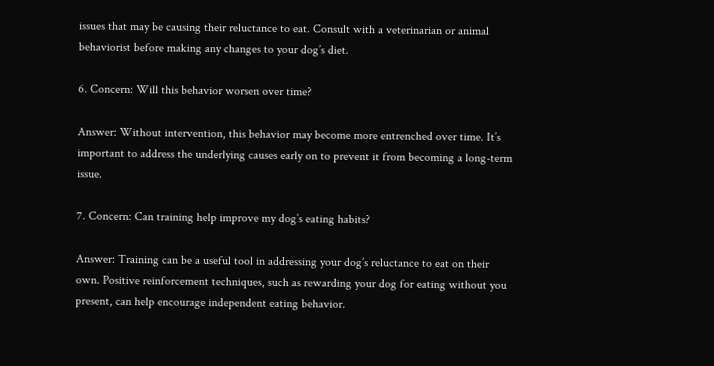issues that may be causing their reluctance to eat. Consult with a veterinarian or animal behaviorist before making any changes to your dog’s diet.

6. Concern: Will this behavior worsen over time?

Answer: Without intervention, this behavior may become more entrenched over time. It’s important to address the underlying causes early on to prevent it from becoming a long-term issue.

7. Concern: Can training help improve my dog’s eating habits?

Answer: Training can be a useful tool in addressing your dog’s reluctance to eat on their own. Positive reinforcement techniques, such as rewarding your dog for eating without you present, can help encourage independent eating behavior.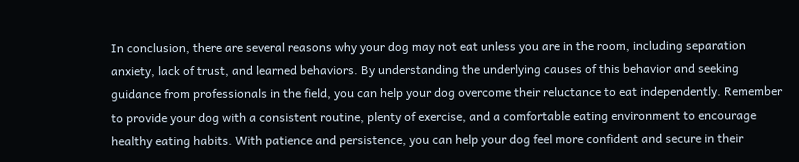In conclusion, there are several reasons why your dog may not eat unless you are in the room, including separation anxiety, lack of trust, and learned behaviors. By understanding the underlying causes of this behavior and seeking guidance from professionals in the field, you can help your dog overcome their reluctance to eat independently. Remember to provide your dog with a consistent routine, plenty of exercise, and a comfortable eating environment to encourage healthy eating habits. With patience and persistence, you can help your dog feel more confident and secure in their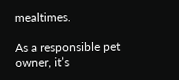mealtimes.

As a responsible pet owner, it’s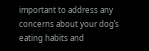important to address any concerns about your dog’s eating habits and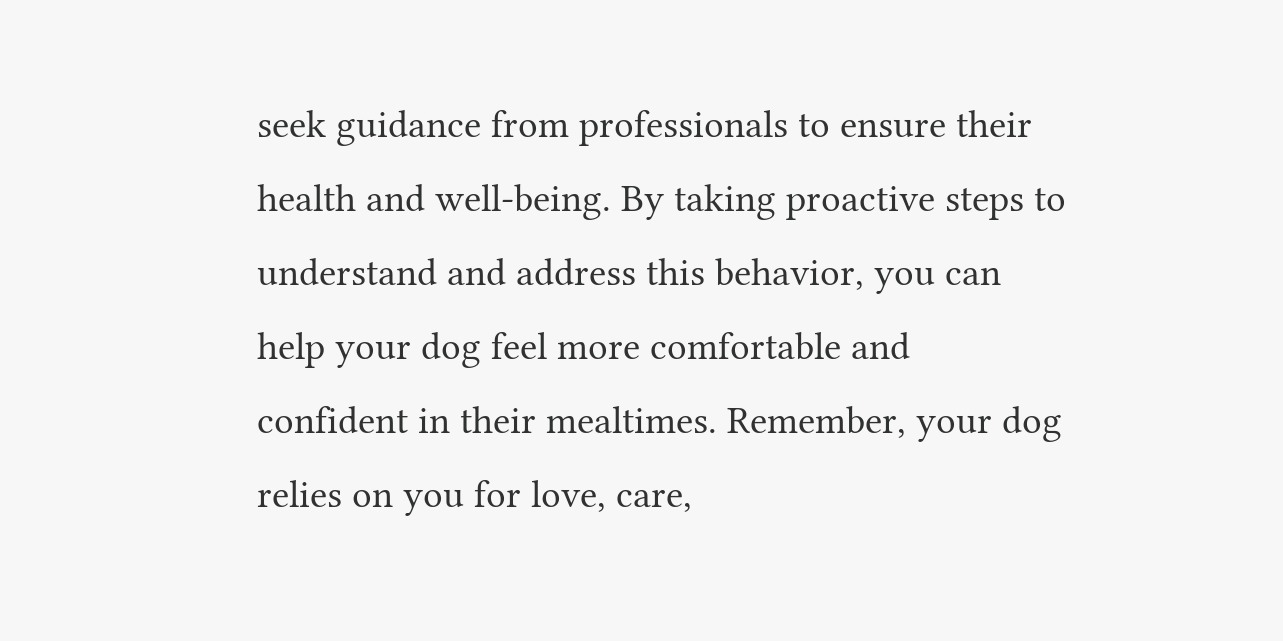seek guidance from professionals to ensure their health and well-being. By taking proactive steps to understand and address this behavior, you can help your dog feel more comfortable and confident in their mealtimes. Remember, your dog relies on you for love, care,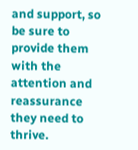and support, so be sure to provide them with the attention and reassurance they need to thrive.